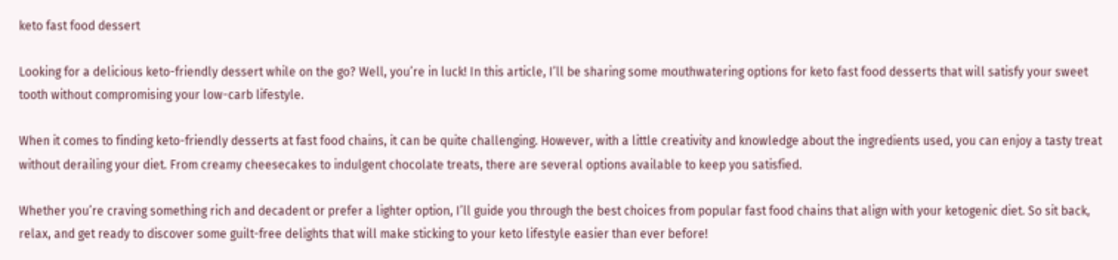keto fast food dessert

Looking for a delicious keto-friendly dessert while on the go? Well, you’re in luck! In this article, I’ll be sharing some mouthwatering options for keto fast food desserts that will satisfy your sweet tooth without compromising your low-carb lifestyle.

When it comes to finding keto-friendly desserts at fast food chains, it can be quite challenging. However, with a little creativity and knowledge about the ingredients used, you can enjoy a tasty treat without derailing your diet. From creamy cheesecakes to indulgent chocolate treats, there are several options available to keep you satisfied.

Whether you’re craving something rich and decadent or prefer a lighter option, I’ll guide you through the best choices from popular fast food chains that align with your ketogenic diet. So sit back, relax, and get ready to discover some guilt-free delights that will make sticking to your keto lifestyle easier than ever before!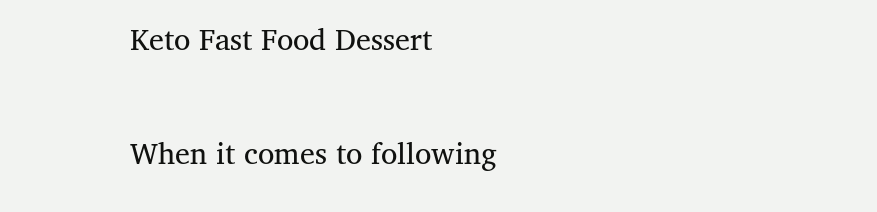Keto Fast Food Dessert

When it comes to following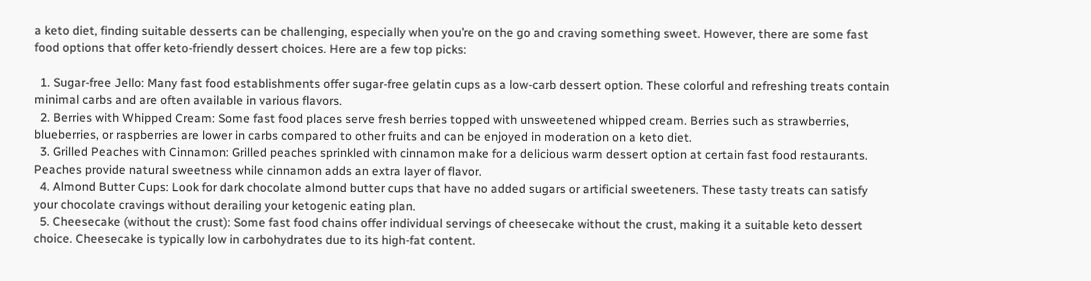a keto diet, finding suitable desserts can be challenging, especially when you’re on the go and craving something sweet. However, there are some fast food options that offer keto-friendly dessert choices. Here are a few top picks:

  1. Sugar-free Jello: Many fast food establishments offer sugar-free gelatin cups as a low-carb dessert option. These colorful and refreshing treats contain minimal carbs and are often available in various flavors.
  2. Berries with Whipped Cream: Some fast food places serve fresh berries topped with unsweetened whipped cream. Berries such as strawberries, blueberries, or raspberries are lower in carbs compared to other fruits and can be enjoyed in moderation on a keto diet.
  3. Grilled Peaches with Cinnamon: Grilled peaches sprinkled with cinnamon make for a delicious warm dessert option at certain fast food restaurants. Peaches provide natural sweetness while cinnamon adds an extra layer of flavor.
  4. Almond Butter Cups: Look for dark chocolate almond butter cups that have no added sugars or artificial sweeteners. These tasty treats can satisfy your chocolate cravings without derailing your ketogenic eating plan.
  5. Cheesecake (without the crust): Some fast food chains offer individual servings of cheesecake without the crust, making it a suitable keto dessert choice. Cheesecake is typically low in carbohydrates due to its high-fat content.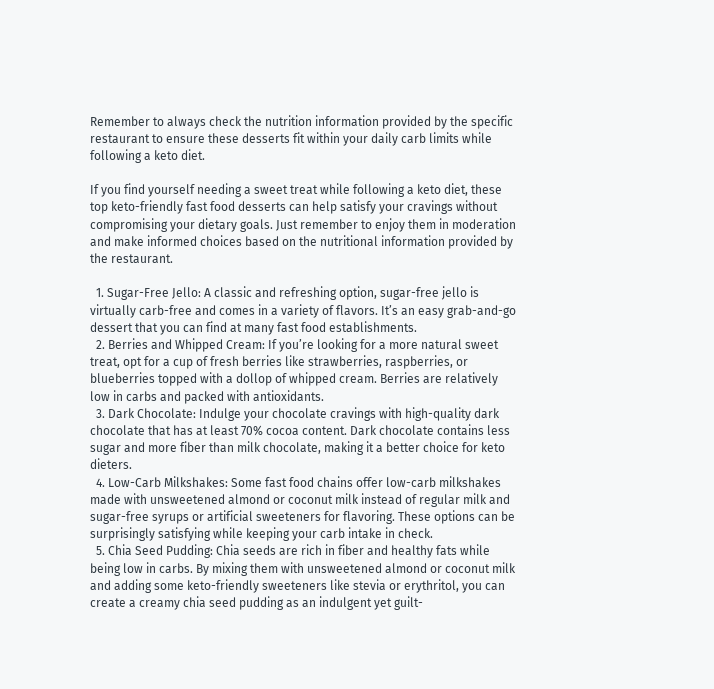Remember to always check the nutrition information provided by the specific restaurant to ensure these desserts fit within your daily carb limits while following a keto diet.

If you find yourself needing a sweet treat while following a keto diet, these top keto-friendly fast food desserts can help satisfy your cravings without compromising your dietary goals. Just remember to enjoy them in moderation and make informed choices based on the nutritional information provided by the restaurant.

  1. Sugar-Free Jello: A classic and refreshing option, sugar-free jello is virtually carb-free and comes in a variety of flavors. It’s an easy grab-and-go dessert that you can find at many fast food establishments.
  2. Berries and Whipped Cream: If you’re looking for a more natural sweet treat, opt for a cup of fresh berries like strawberries, raspberries, or blueberries topped with a dollop of whipped cream. Berries are relatively low in carbs and packed with antioxidants.
  3. Dark Chocolate: Indulge your chocolate cravings with high-quality dark chocolate that has at least 70% cocoa content. Dark chocolate contains less sugar and more fiber than milk chocolate, making it a better choice for keto dieters.
  4. Low-Carb Milkshakes: Some fast food chains offer low-carb milkshakes made with unsweetened almond or coconut milk instead of regular milk and sugar-free syrups or artificial sweeteners for flavoring. These options can be surprisingly satisfying while keeping your carb intake in check.
  5. Chia Seed Pudding: Chia seeds are rich in fiber and healthy fats while being low in carbs. By mixing them with unsweetened almond or coconut milk and adding some keto-friendly sweeteners like stevia or erythritol, you can create a creamy chia seed pudding as an indulgent yet guilt-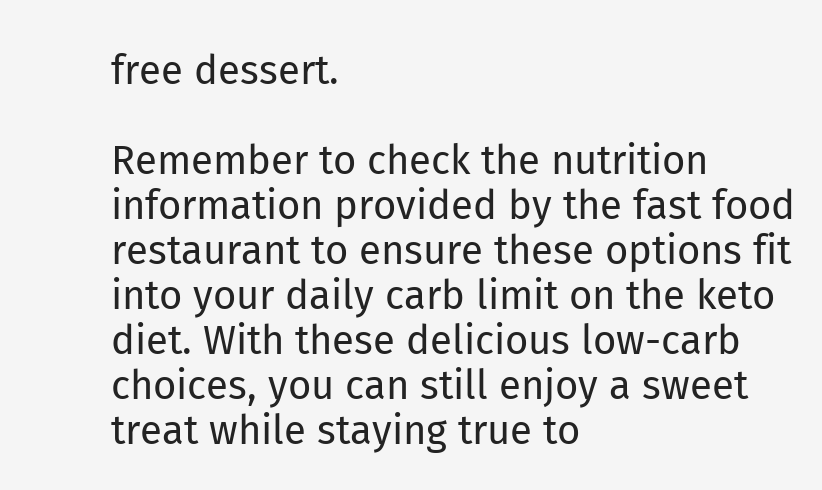free dessert.

Remember to check the nutrition information provided by the fast food restaurant to ensure these options fit into your daily carb limit on the keto diet. With these delicious low-carb choices, you can still enjoy a sweet treat while staying true to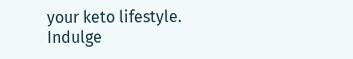your keto lifestyle. Indulge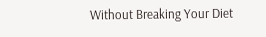Without Breaking Your Diet